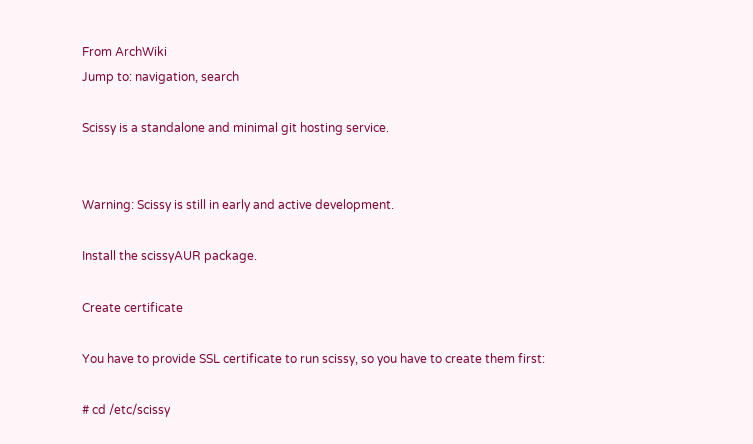From ArchWiki
Jump to: navigation, search

Scissy is a standalone and minimal git hosting service.


Warning: Scissy is still in early and active development.

Install the scissyAUR package.

Create certificate

You have to provide SSL certificate to run scissy, so you have to create them first:

# cd /etc/scissy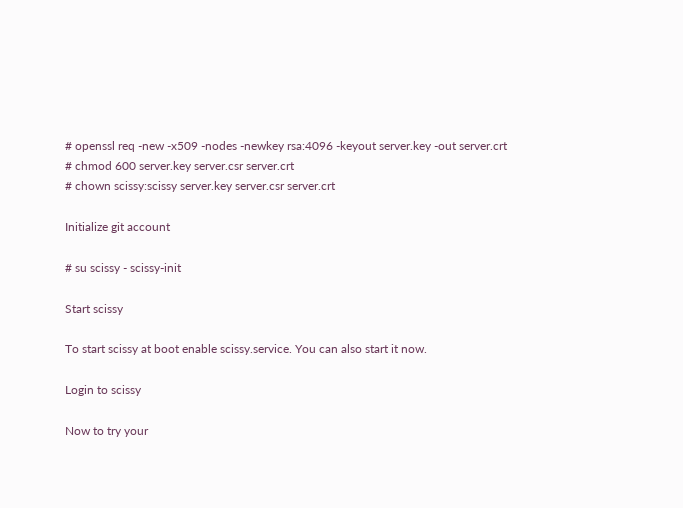# openssl req -new -x509 -nodes -newkey rsa:4096 -keyout server.key -out server.crt
# chmod 600 server.key server.csr server.crt
# chown scissy:scissy server.key server.csr server.crt

Initialize git account

# su scissy - scissy-init

Start scissy

To start scissy at boot enable scissy.service. You can also start it now.

Login to scissy

Now to try your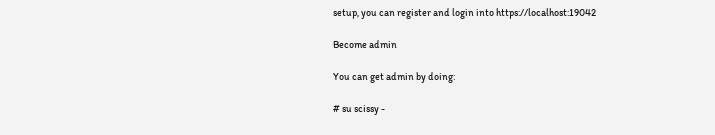setup, you can register and login into https://localhost:19042

Become admin

You can get admin by doing:

# su scissy -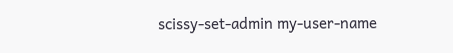scissy-set-admin my-user-name